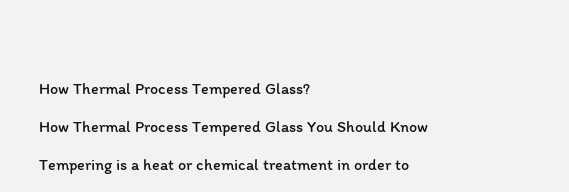How Thermal Process Tempered Glass?

How Thermal Process Tempered Glass You Should Know

Tempering is a heat or chemical treatment in order to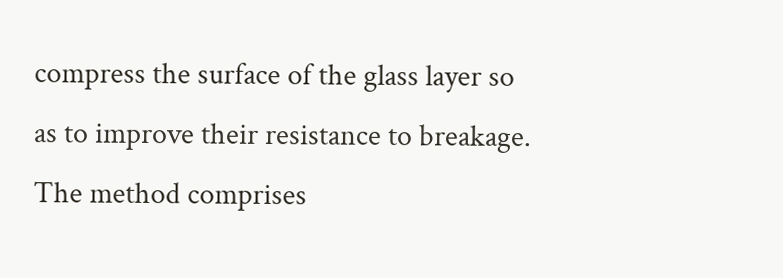compress the surface of the glass layer so as to improve their resistance to breakage. The method comprises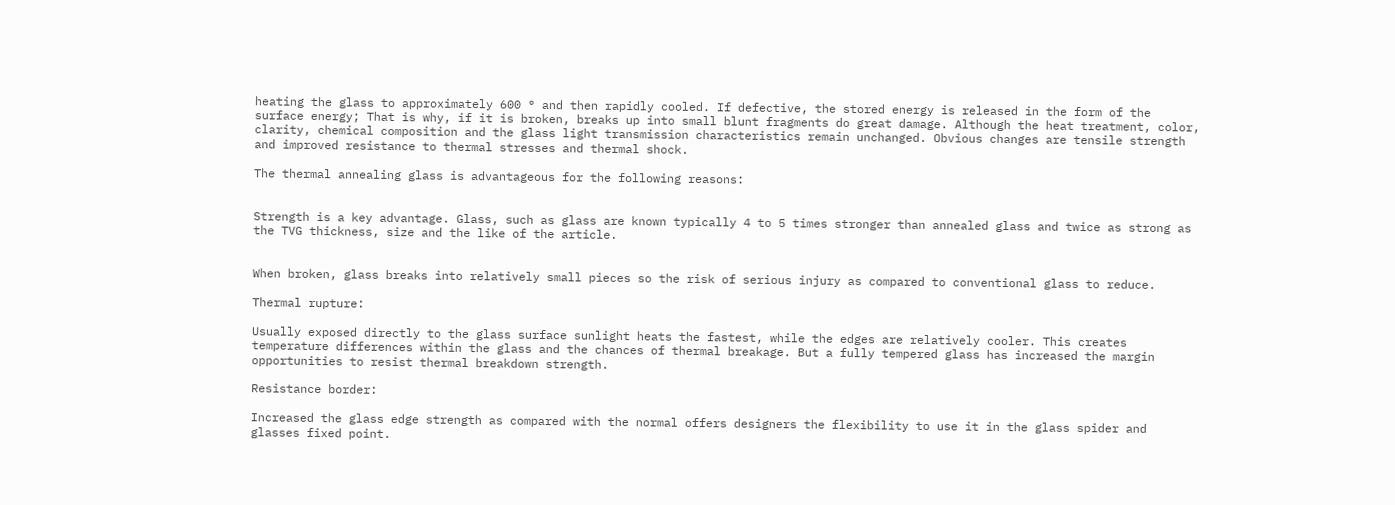heating the glass to approximately 600 ° and then rapidly cooled. If defective, the stored energy is released in the form of the surface energy; That is why, if it is broken, breaks up into small blunt fragments do great damage. Although the heat treatment, color, clarity, chemical composition and the glass light transmission characteristics remain unchanged. Obvious changes are tensile strength and improved resistance to thermal stresses and thermal shock.

The thermal annealing glass is advantageous for the following reasons:


Strength is a key advantage. Glass, such as glass are known typically 4 to 5 times stronger than annealed glass and twice as strong as the TVG thickness, size and the like of the article.


When broken, glass breaks into relatively small pieces so the risk of serious injury as compared to conventional glass to reduce.

Thermal rupture:

Usually exposed directly to the glass surface sunlight heats the fastest, while the edges are relatively cooler. This creates temperature differences within the glass and the chances of thermal breakage. But a fully tempered glass has increased the margin opportunities to resist thermal breakdown strength.

Resistance border:

Increased the glass edge strength as compared with the normal offers designers the flexibility to use it in the glass spider and glasses fixed point.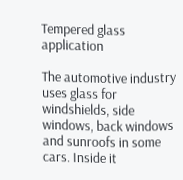Tempered glass application

The automotive industry uses glass for windshields, side windows, back windows and sunroofs in some cars. Inside it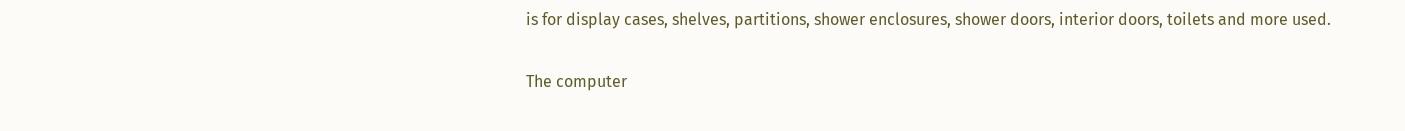is for display cases, shelves, partitions, shower enclosures, shower doors, interior doors, toilets and more used.

The computer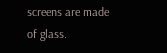screens are made of glass.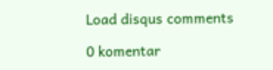Load disqus comments

0 komentar